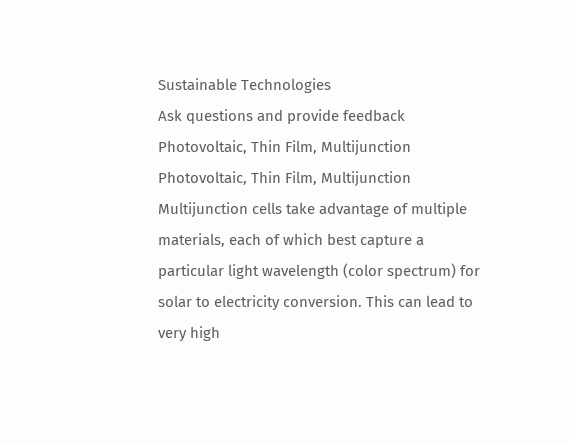Sustainable Technologies
Ask questions and provide feedback
Photovoltaic, Thin Film, Multijunction
Photovoltaic, Thin Film, Multijunction
Multijunction cells take advantage of multiple materials, each of which best capture a particular light wavelength (color spectrum) for solar to electricity conversion. This can lead to very high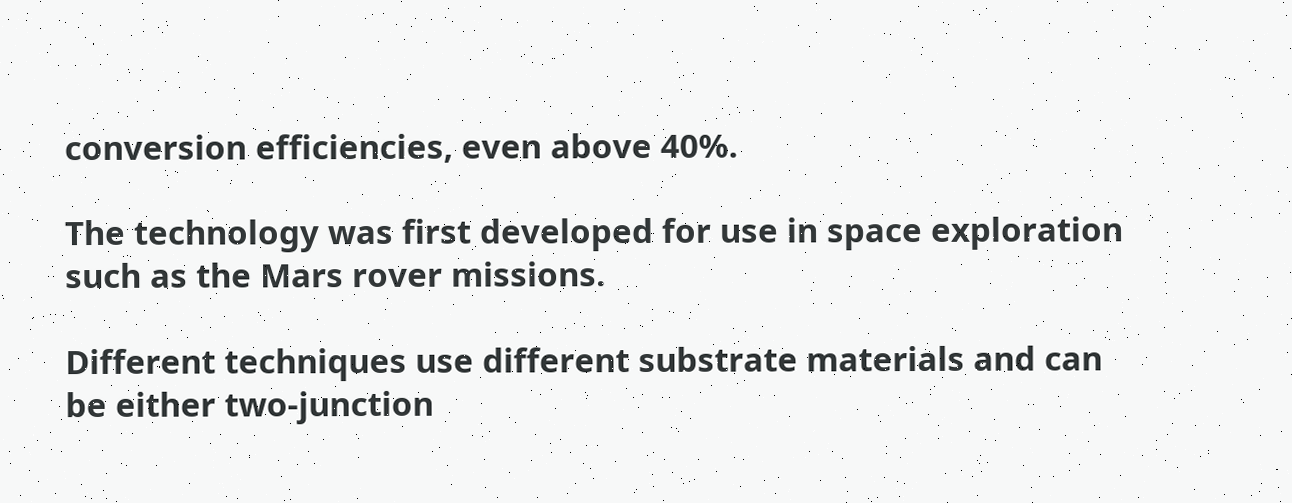conversion efficiencies, even above 40%.

The technology was first developed for use in space exploration such as the Mars rover missions.

Different techniques use different substrate materials and can be either two-junction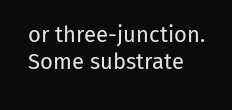or three-junction. Some substrate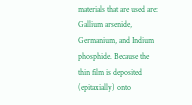materials that are used are: Gallium arsenide, Germanium, and Indium phosphide. Because the thin film is deposited (epitaxially) onto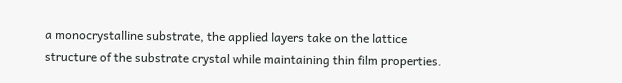a monocrystalline substrate, the applied layers take on the lattice structure of the substrate crystal while maintaining thin film properties.